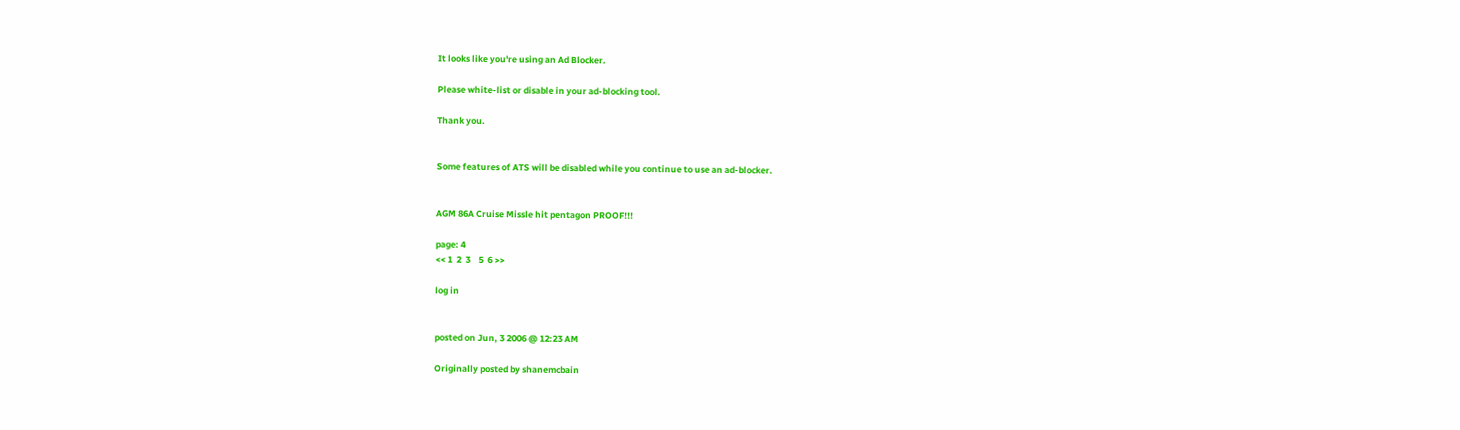It looks like you're using an Ad Blocker.

Please white-list or disable in your ad-blocking tool.

Thank you.


Some features of ATS will be disabled while you continue to use an ad-blocker.


AGM 86A Cruise Missle hit pentagon PROOF!!!

page: 4
<< 1  2  3    5  6 >>

log in


posted on Jun, 3 2006 @ 12:23 AM

Originally posted by shanemcbain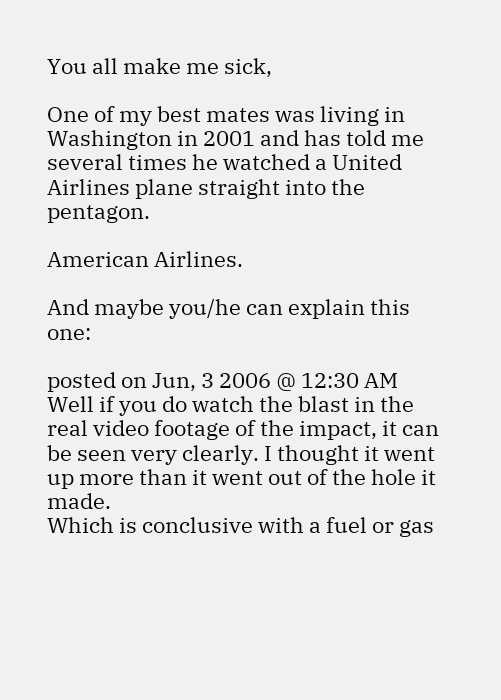You all make me sick,

One of my best mates was living in Washington in 2001 and has told me several times he watched a United Airlines plane straight into the pentagon.

American Airlines.

And maybe you/he can explain this one:

posted on Jun, 3 2006 @ 12:30 AM
Well if you do watch the blast in the real video footage of the impact, it can be seen very clearly. I thought it went up more than it went out of the hole it made.
Which is conclusive with a fuel or gas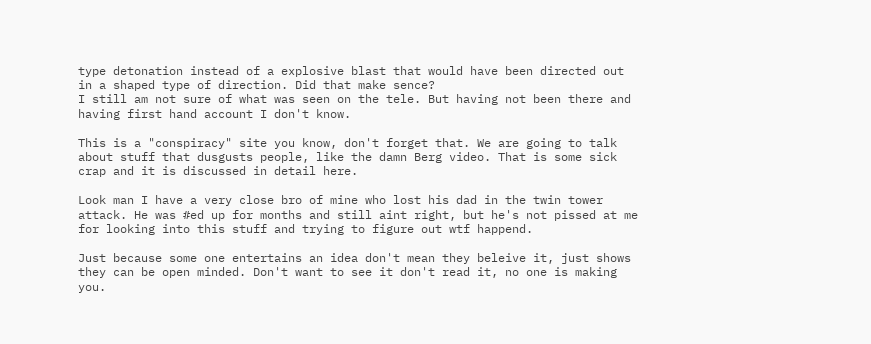type detonation instead of a explosive blast that would have been directed out in a shaped type of direction. Did that make sence?
I still am not sure of what was seen on the tele. But having not been there and having first hand account I don't know.

This is a "conspiracy" site you know, don't forget that. We are going to talk about stuff that dusgusts people, like the damn Berg video. That is some sick crap and it is discussed in detail here.

Look man I have a very close bro of mine who lost his dad in the twin tower attack. He was #ed up for months and still aint right, but he's not pissed at me for looking into this stuff and trying to figure out wtf happend.

Just because some one entertains an idea don't mean they beleive it, just shows they can be open minded. Don't want to see it don't read it, no one is making you.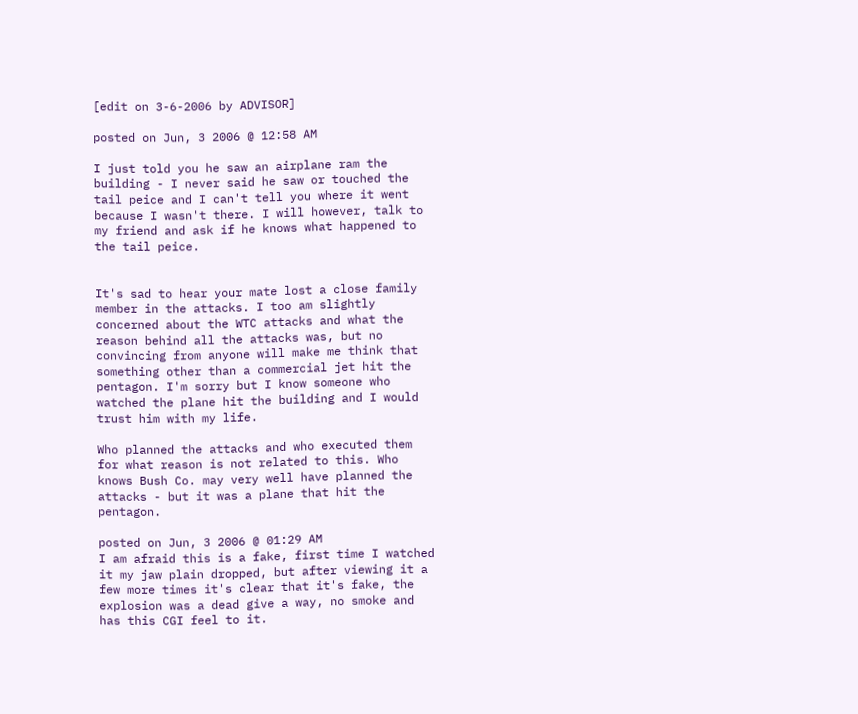[edit on 3-6-2006 by ADVISOR]

posted on Jun, 3 2006 @ 12:58 AM

I just told you he saw an airplane ram the building - I never said he saw or touched the tail peice and I can't tell you where it went because I wasn't there. I will however, talk to my friend and ask if he knows what happened to the tail peice.


It's sad to hear your mate lost a close family member in the attacks. I too am slightly concerned about the WTC attacks and what the reason behind all the attacks was, but no convincing from anyone will make me think that something other than a commercial jet hit the pentagon. I'm sorry but I know someone who watched the plane hit the building and I would trust him with my life.

Who planned the attacks and who executed them for what reason is not related to this. Who knows Bush Co. may very well have planned the attacks - but it was a plane that hit the pentagon.

posted on Jun, 3 2006 @ 01:29 AM
I am afraid this is a fake, first time I watched it my jaw plain dropped, but after viewing it a few more times it's clear that it's fake, the explosion was a dead give a way, no smoke and has this CGI feel to it.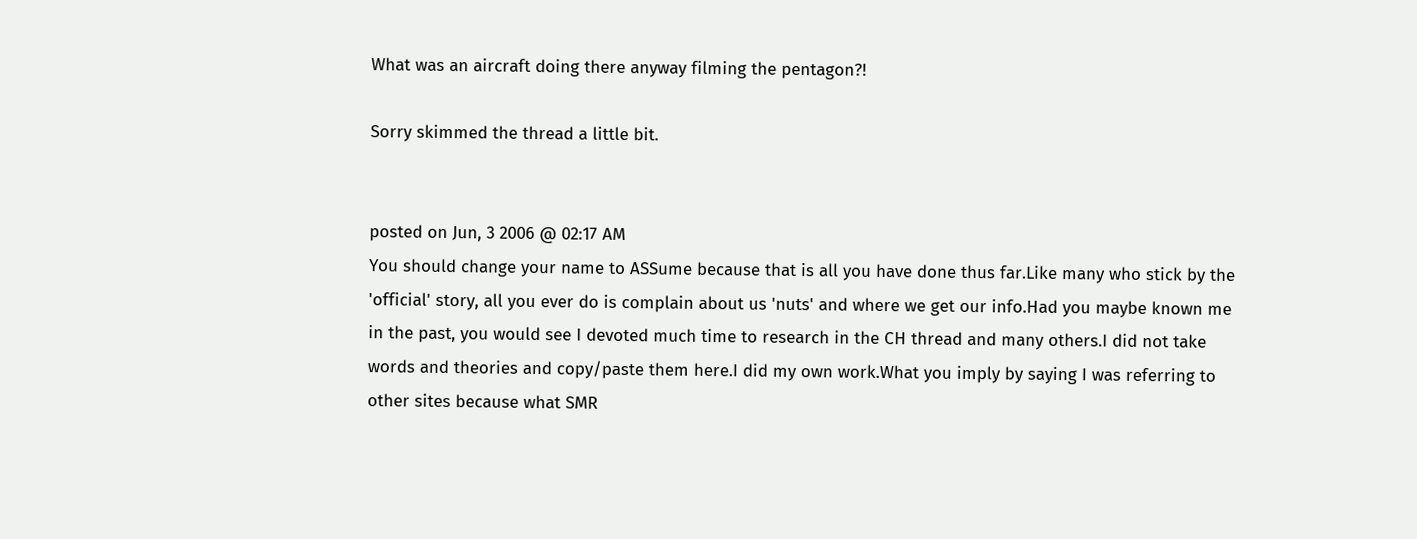What was an aircraft doing there anyway filming the pentagon?!

Sorry skimmed the thread a little bit.


posted on Jun, 3 2006 @ 02:17 AM
You should change your name to ASSume because that is all you have done thus far.Like many who stick by the 'official' story, all you ever do is complain about us 'nuts' and where we get our info.Had you maybe known me in the past, you would see I devoted much time to research in the CH thread and many others.I did not take words and theories and copy/paste them here.I did my own work.What you imply by saying I was referring to other sites because what SMR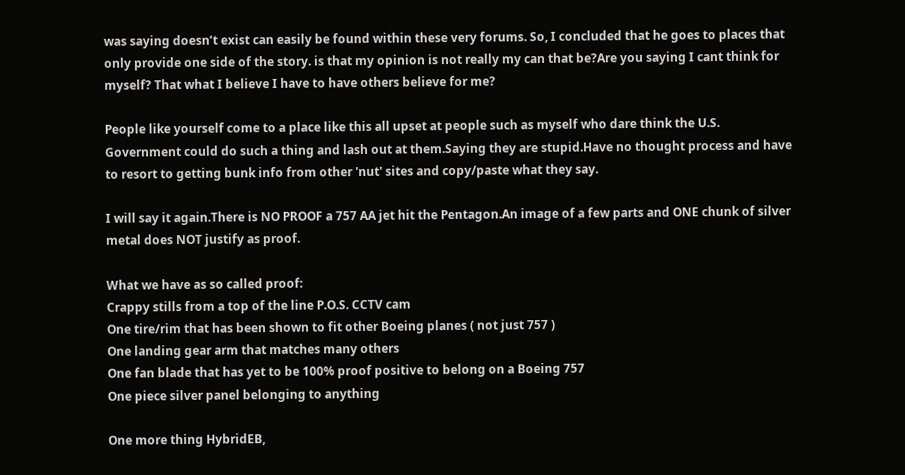was saying doesn’t exist can easily be found within these very forums. So, I concluded that he goes to places that only provide one side of the story. is that my opinion is not really my can that be?Are you saying I cant think for myself? That what I believe I have to have others believe for me?

People like yourself come to a place like this all upset at people such as myself who dare think the U.S. Government could do such a thing and lash out at them.Saying they are stupid.Have no thought process and have to resort to getting bunk info from other 'nut' sites and copy/paste what they say.

I will say it again.There is NO PROOF a 757 AA jet hit the Pentagon.An image of a few parts and ONE chunk of silver metal does NOT justify as proof.

What we have as so called proof:
Crappy stills from a top of the line P.O.S. CCTV cam
One tire/rim that has been shown to fit other Boeing planes ( not just 757 )
One landing gear arm that matches many others
One fan blade that has yet to be 100% proof positive to belong on a Boeing 757
One piece silver panel belonging to anything

One more thing HybridEB,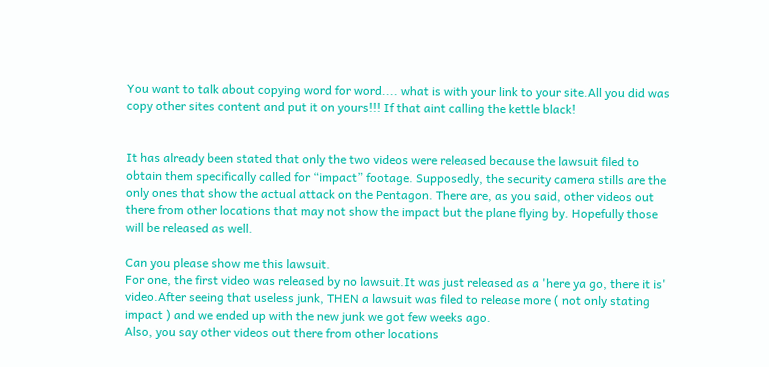You want to talk about copying word for word.... what is with your link to your site.All you did was copy other sites content and put it on yours!!! If that aint calling the kettle black!


It has already been stated that only the two videos were released because the lawsuit filed to obtain them specifically called for “impact” footage. Supposedly, the security camera stills are the only ones that show the actual attack on the Pentagon. There are, as you said, other videos out there from other locations that may not show the impact but the plane flying by. Hopefully those will be released as well.

Can you please show me this lawsuit.
For one, the first video was released by no lawsuit.It was just released as a 'here ya go, there it is' video.After seeing that useless junk, THEN a lawsuit was filed to release more ( not only stating impact ) and we ended up with the new junk we got few weeks ago.
Also, you say other videos out there from other locations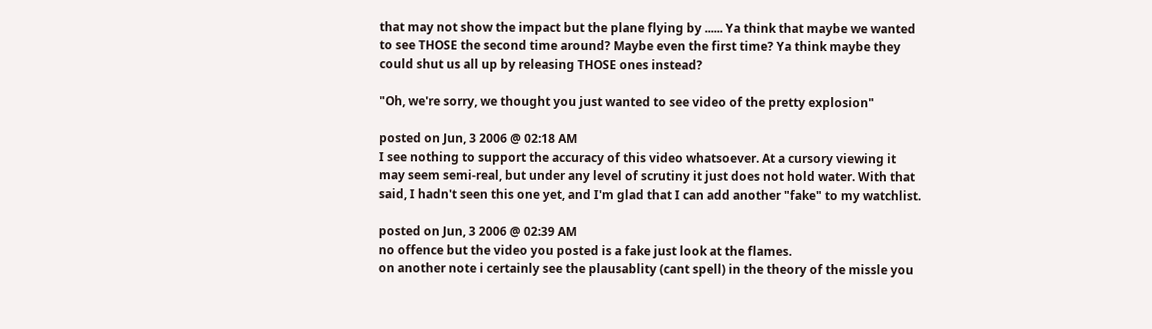that may not show the impact but the plane flying by ...... Ya think that maybe we wanted to see THOSE the second time around? Maybe even the first time? Ya think maybe they could shut us all up by releasing THOSE ones instead?

"Oh, we're sorry, we thought you just wanted to see video of the pretty explosion"

posted on Jun, 3 2006 @ 02:18 AM
I see nothing to support the accuracy of this video whatsoever. At a cursory viewing it may seem semi-real, but under any level of scrutiny it just does not hold water. With that said, I hadn't seen this one yet, and I'm glad that I can add another "fake" to my watchlist.

posted on Jun, 3 2006 @ 02:39 AM
no offence but the video you posted is a fake just look at the flames.
on another note i certainly see the plausablity (cant spell) in the theory of the missle you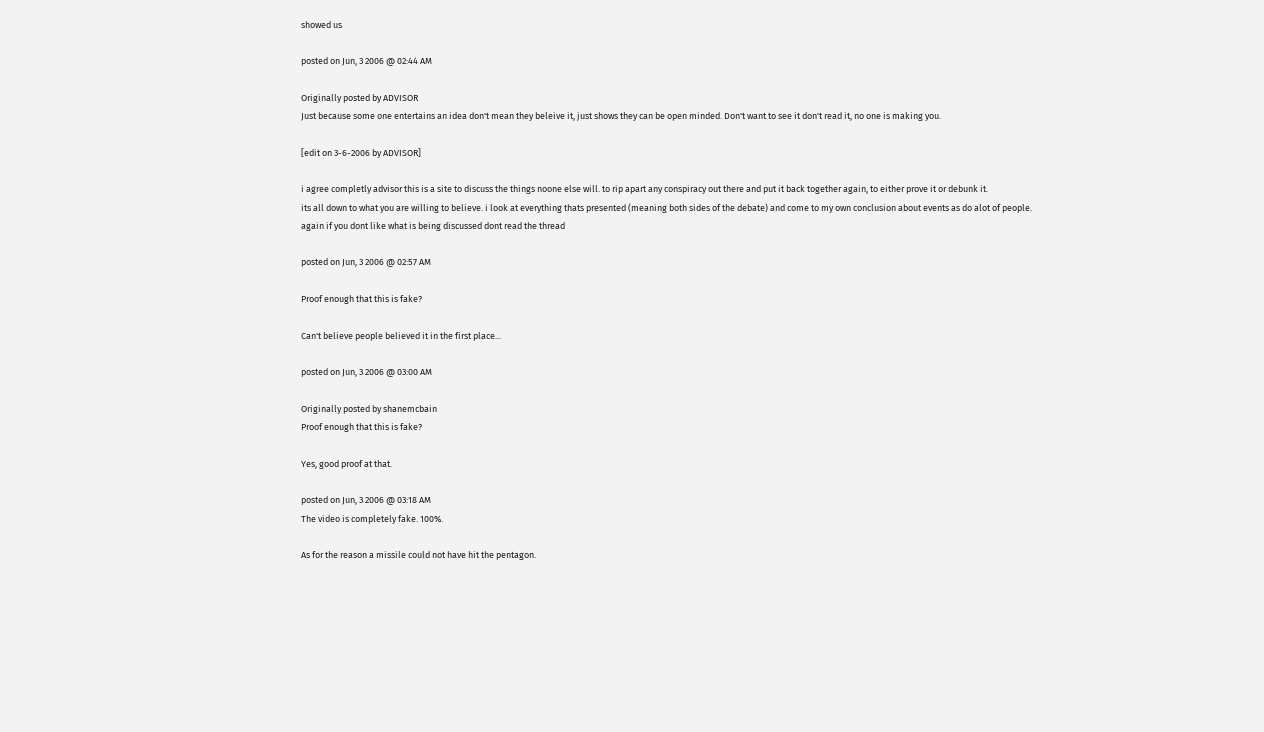showed us

posted on Jun, 3 2006 @ 02:44 AM

Originally posted by ADVISOR
Just because some one entertains an idea don't mean they beleive it, just shows they can be open minded. Don't want to see it don't read it, no one is making you.

[edit on 3-6-2006 by ADVISOR]

i agree completly advisor this is a site to discuss the things noone else will. to rip apart any conspiracy out there and put it back together again, to either prove it or debunk it.
its all down to what you are willing to believe. i look at everything thats presented (meaning both sides of the debate) and come to my own conclusion about events as do alot of people.
again if you dont like what is being discussed dont read the thread

posted on Jun, 3 2006 @ 02:57 AM

Proof enough that this is fake?

Can't believe people believed it in the first place...

posted on Jun, 3 2006 @ 03:00 AM

Originally posted by shanemcbain
Proof enough that this is fake?

Yes, good proof at that.

posted on Jun, 3 2006 @ 03:18 AM
The video is completely fake. 100%.

As for the reason a missile could not have hit the pentagon.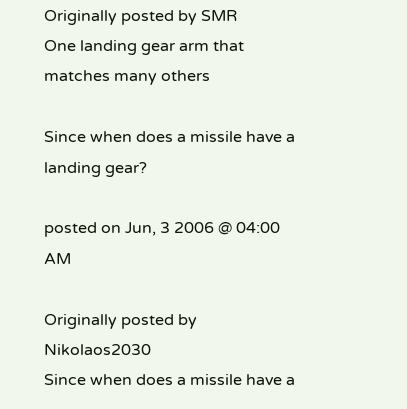Originally posted by SMR
One landing gear arm that matches many others

Since when does a missile have a landing gear?

posted on Jun, 3 2006 @ 04:00 AM

Originally posted by Nikolaos2030
Since when does a missile have a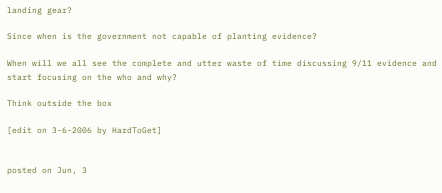landing gear?

Since when is the government not capable of planting evidence?

When will we all see the complete and utter waste of time discussing 9/11 evidence and start focusing on the who and why?

Think outside the box

[edit on 3-6-2006 by HardToGet]


posted on Jun, 3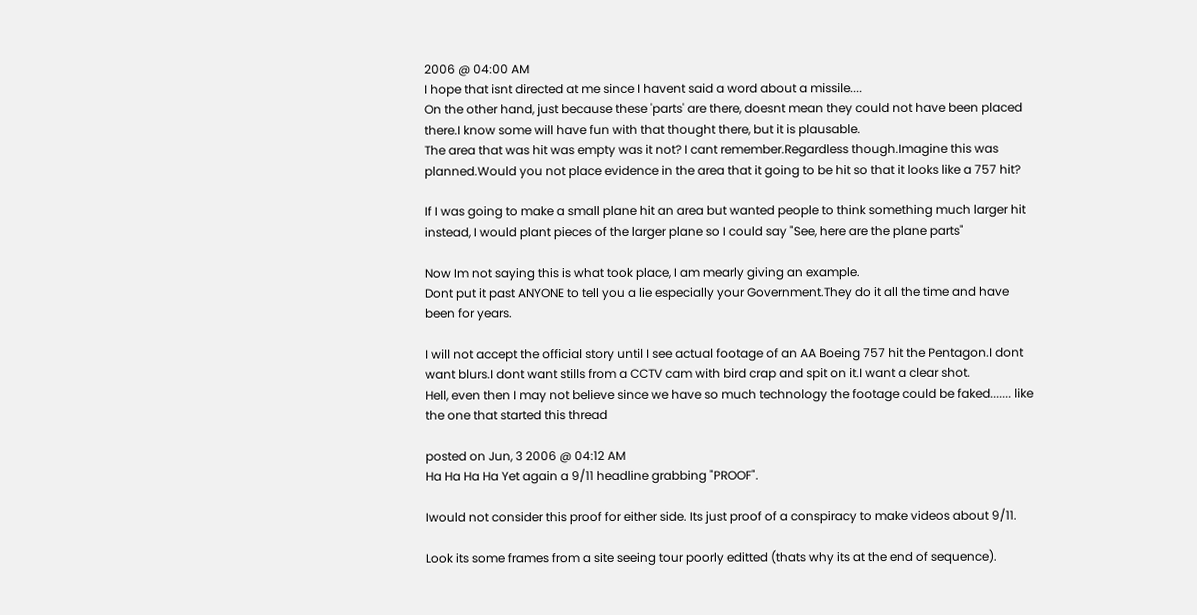2006 @ 04:00 AM
I hope that isnt directed at me since I havent said a word about a missile....
On the other hand, just because these 'parts' are there, doesnt mean they could not have been placed there.I know some will have fun with that thought there, but it is plausable.
The area that was hit was empty was it not? I cant remember.Regardless though.Imagine this was planned.Would you not place evidence in the area that it going to be hit so that it looks like a 757 hit?

If I was going to make a small plane hit an area but wanted people to think something much larger hit instead, I would plant pieces of the larger plane so I could say "See, here are the plane parts"

Now Im not saying this is what took place, I am mearly giving an example.
Dont put it past ANYONE to tell you a lie especially your Government.They do it all the time and have been for years.

I will not accept the official story until I see actual footage of an AA Boeing 757 hit the Pentagon.I dont want blurs.I dont want stills from a CCTV cam with bird crap and spit on it.I want a clear shot.
Hell, even then I may not believe since we have so much technology the footage could be faked....... like the one that started this thread

posted on Jun, 3 2006 @ 04:12 AM
Ha Ha Ha Ha Yet again a 9/11 headline grabbing "PROOF".

Iwould not consider this proof for either side. Its just proof of a conspiracy to make videos about 9/11.

Look its some frames from a site seeing tour poorly editted (thats why its at the end of sequence).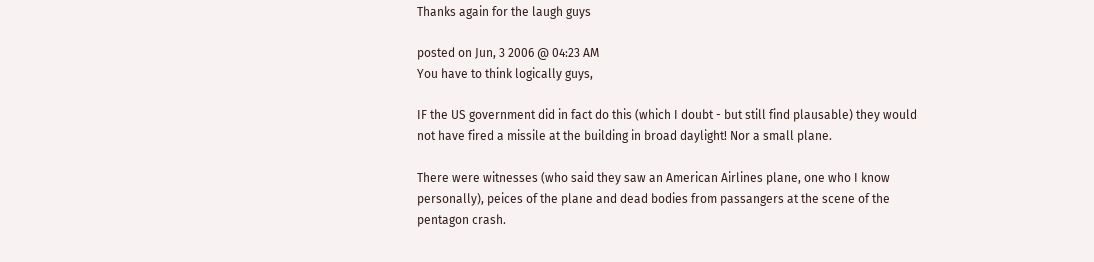Thanks again for the laugh guys

posted on Jun, 3 2006 @ 04:23 AM
You have to think logically guys,

IF the US government did in fact do this (which I doubt - but still find plausable) they would not have fired a missile at the building in broad daylight! Nor a small plane.

There were witnesses (who said they saw an American Airlines plane, one who I know personally), peices of the plane and dead bodies from passangers at the scene of the pentagon crash.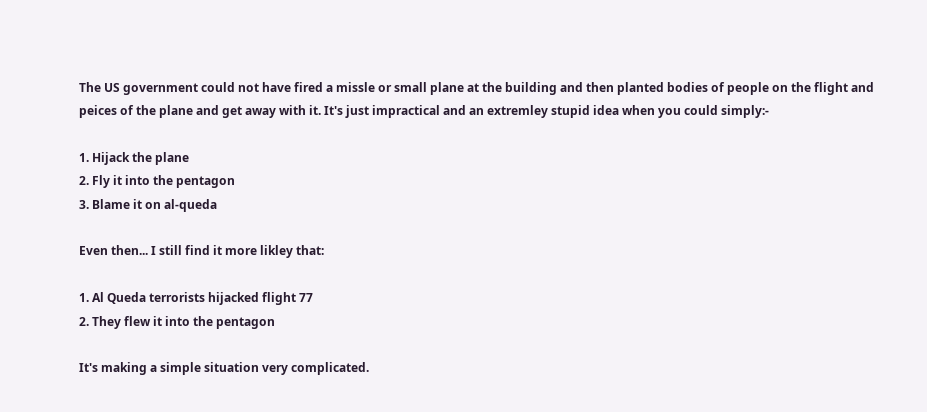The US government could not have fired a missle or small plane at the building and then planted bodies of people on the flight and peices of the plane and get away with it. It's just impractical and an extremley stupid idea when you could simply:-

1. Hijack the plane
2. Fly it into the pentagon
3. Blame it on al-queda

Even then... I still find it more likley that:

1. Al Queda terrorists hijacked flight 77
2. They flew it into the pentagon

It's making a simple situation very complicated.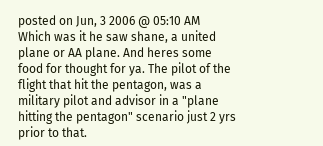posted on Jun, 3 2006 @ 05:10 AM
Which was it he saw shane, a united plane or AA plane. And heres some food for thought for ya. The pilot of the flight that hit the pentagon, was a military pilot and advisor in a "plane hitting the pentagon" scenario just 2 yrs prior to that.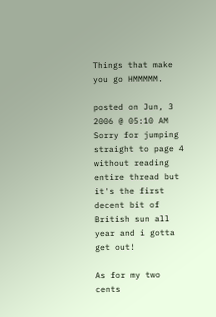Things that make you go HMMMMM.

posted on Jun, 3 2006 @ 05:10 AM
Sorry for jumping straight to page 4 without reading entire thread but it's the first decent bit of British sun all year and i gotta get out!

As for my two cents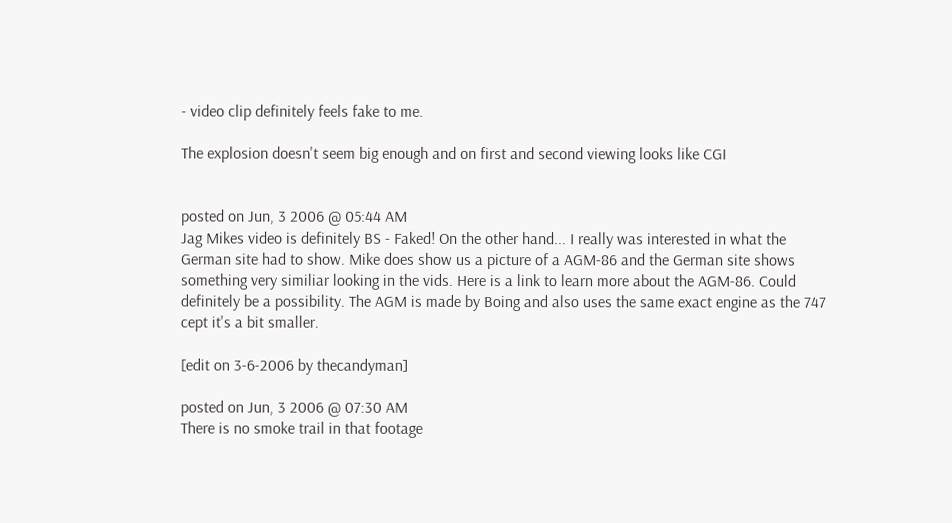- video clip definitely feels fake to me.

The explosion doesn't seem big enough and on first and second viewing looks like CGI


posted on Jun, 3 2006 @ 05:44 AM
Jag Mikes video is definitely BS - Faked! On the other hand... I really was interested in what the German site had to show. Mike does show us a picture of a AGM-86 and the German site shows something very similiar looking in the vids. Here is a link to learn more about the AGM-86. Could definitely be a possibility. The AGM is made by Boing and also uses the same exact engine as the 747 cept it's a bit smaller.

[edit on 3-6-2006 by thecandyman]

posted on Jun, 3 2006 @ 07:30 AM
There is no smoke trail in that footage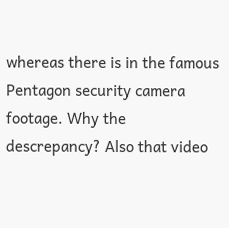whereas there is in the famous Pentagon security camera footage. Why the descrepancy? Also that video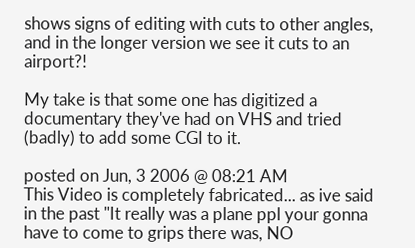shows signs of editing with cuts to other angles, and in the longer version we see it cuts to an airport?!

My take is that some one has digitized a documentary they've had on VHS and tried (badly) to add some CGI to it.

posted on Jun, 3 2006 @ 08:21 AM
This Video is completely fabricated... as ive said in the past "It really was a plane ppl your gonna have to come to grips there was, NO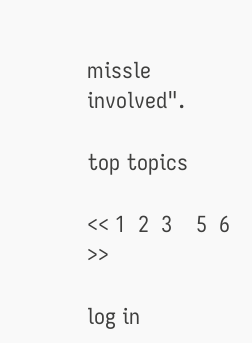missle involved".

top topics

<< 1  2  3    5  6 >>

log in